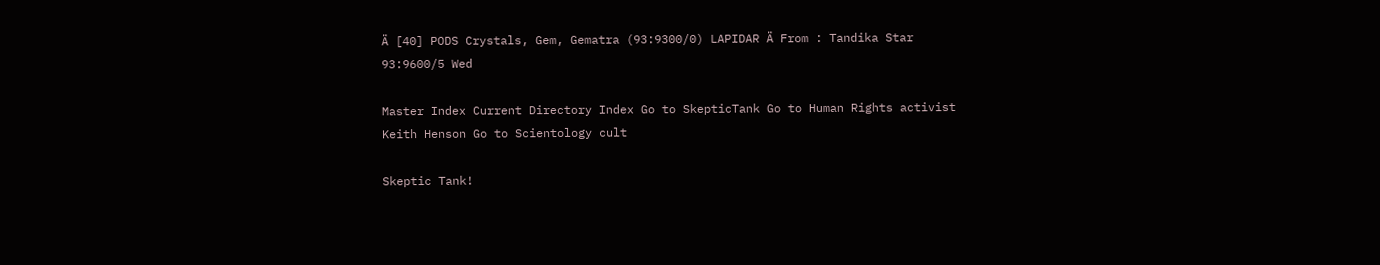Ä [40] PODS Crystals, Gem, Gematra (93:9300/0) LAPIDAR Ä From : Tandika Star 93:9600/5 Wed

Master Index Current Directory Index Go to SkepticTank Go to Human Rights activist Keith Henson Go to Scientology cult

Skeptic Tank!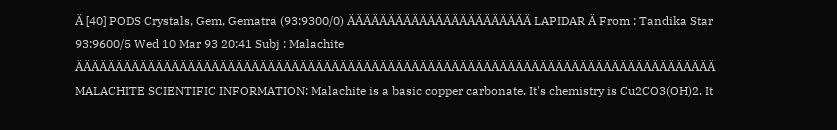Ä [40] PODS Crystals, Gem, Gematra (93:9300/0) ÄÄÄÄÄÄÄÄÄÄÄÄÄÄÄÄÄÄÄÄÄÄÄ LAPIDAR Ä From : Tandika Star 93:9600/5 Wed 10 Mar 93 20:41 Subj : Malachite ÄÄÄÄÄÄÄÄÄÄÄÄÄÄÄÄÄÄÄÄÄÄÄÄÄÄÄÄÄÄÄÄÄÄÄÄÄÄÄÄÄÄÄÄÄÄÄÄÄÄÄÄÄÄÄÄÄÄÄÄÄÄÄÄÄÄÄÄÄÄÄÄÄÄÄÄÄÄÄÄ MALACHITE SCIENTIFIC INFORMATION: Malachite is a basic copper carbonate. It's chemistry is Cu2CO3(OH)2. It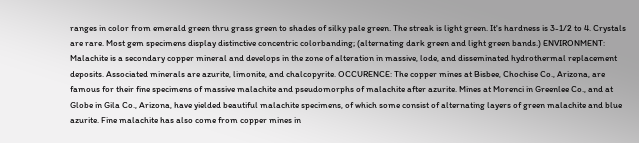ranges in color from emerald green thru grass green to shades of silky pale green. The streak is light green. It's hardness is 3-1/2 to 4. Crystals are rare. Most gem specimens display distinctive concentric colorbanding; (alternating dark green and light green bands.) ENVIRONMENT: Malachite is a secondary copper mineral and develops in the zone of alteration in massive, lode, and disseminated hydrothermal replacement deposits. Associated minerals are azurite, limonite, and chalcopyrite. OCCURENCE: The copper mines at Bisbee, Chochise Co., Arizona, are famous for their fine specimens of massive malachite and pseudomorphs of malachite after azurite. Mines at Morenci in Greenlee Co., and at Globe in Gila Co., Arizona, have yielded beautiful malachite specimens, of which some consist of alternating layers of green malachite and blue azurite. Fine malachite has also come from copper mines in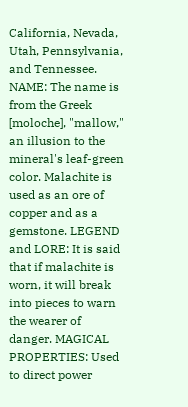California, Nevada, Utah, Pennsylvania, and Tennessee. NAME: The name is from the Greek [moloche], "mallow," an illusion to the mineral's leaf-green color. Malachite is used as an ore of copper and as a gemstone. LEGEND and LORE: It is said that if malachite is worn, it will break into pieces to warn the wearer of danger. MAGICAL PROPERTIES: Used to direct power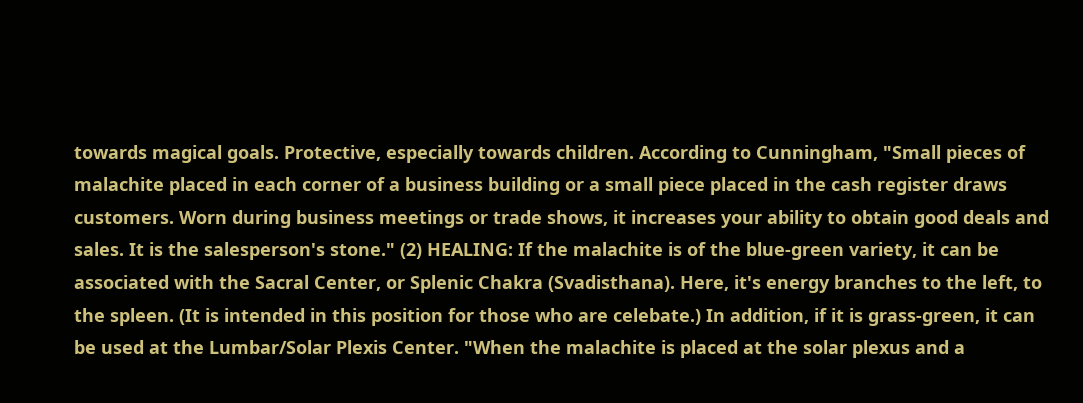towards magical goals. Protective, especially towards children. According to Cunningham, "Small pieces of malachite placed in each corner of a business building or a small piece placed in the cash register draws customers. Worn during business meetings or trade shows, it increases your ability to obtain good deals and sales. It is the salesperson's stone." (2) HEALING: If the malachite is of the blue-green variety, it can be associated with the Sacral Center, or Splenic Chakra (Svadisthana). Here, it's energy branches to the left, to the spleen. (It is intended in this position for those who are celebate.) In addition, if it is grass-green, it can be used at the Lumbar/Solar Plexis Center. "When the malachite is placed at the solar plexus and a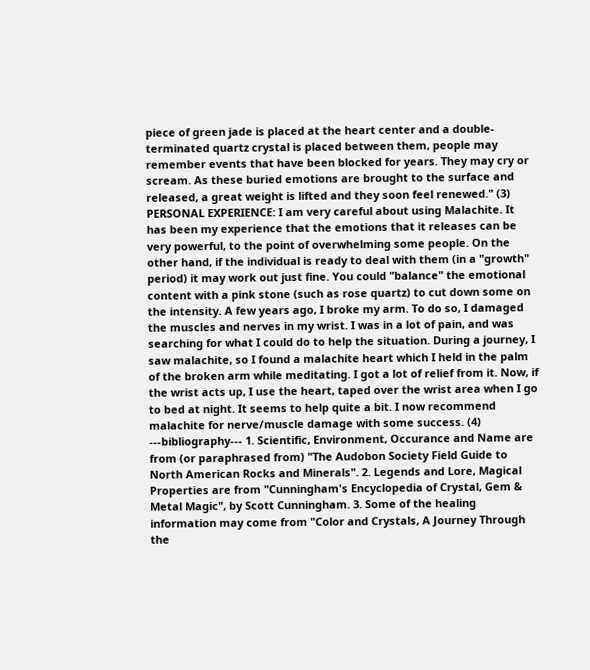piece of green jade is placed at the heart center and a double-terminated quartz crystal is placed between them, people may remember events that have been blocked for years. They may cry or scream. As these buried emotions are brought to the surface and released, a great weight is lifted and they soon feel renewed." (3) PERSONAL EXPERIENCE: I am very careful about using Malachite. It has been my experience that the emotions that it releases can be very powerful, to the point of overwhelming some people. On the other hand, if the individual is ready to deal with them (in a "growth" period) it may work out just fine. You could "balance" the emotional content with a pink stone (such as rose quartz) to cut down some on the intensity. A few years ago, I broke my arm. To do so, I damaged the muscles and nerves in my wrist. I was in a lot of pain, and was searching for what I could do to help the situation. During a journey, I saw malachite, so I found a malachite heart which I held in the palm of the broken arm while meditating. I got a lot of relief from it. Now, if the wrist acts up, I use the heart, taped over the wrist area when I go to bed at night. It seems to help quite a bit. I now recommend malachite for nerve/muscle damage with some success. (4) ---bibliography--- 1. Scientific, Environment, Occurance and Name are from (or paraphrased from) "The Audobon Society Field Guide to North American Rocks and Minerals". 2. Legends and Lore, Magical Properties are from "Cunningham's Encyclopedia of Crystal, Gem & Metal Magic", by Scott Cunningham. 3. Some of the healing information may come from "Color and Crystals, A Journey Through the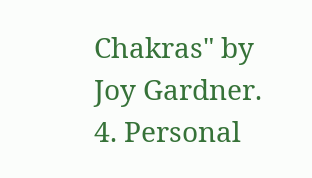Chakras" by Joy Gardner. 4. Personal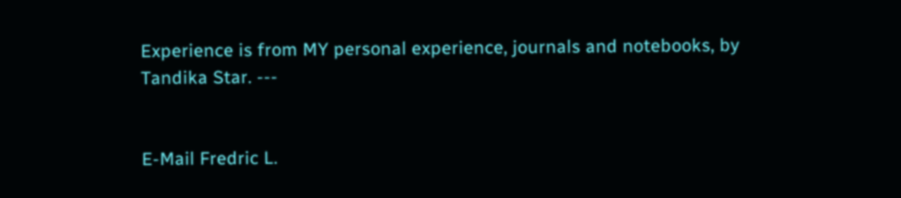Experience is from MY personal experience, journals and notebooks, by Tandika Star. ---


E-Mail Fredric L.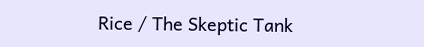Rice / The Skeptic Tank